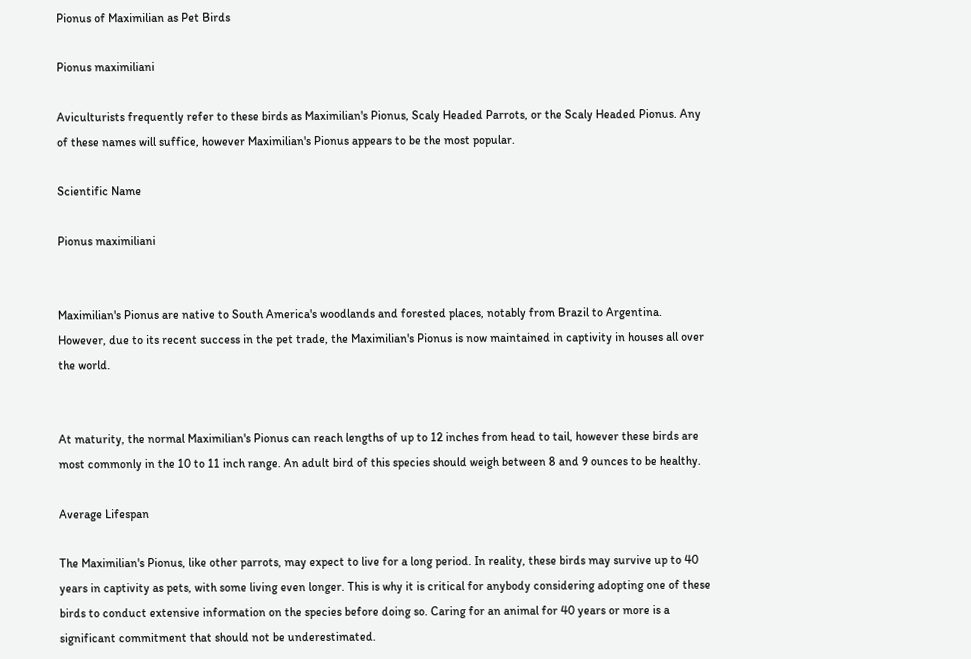Pionus of Maximilian as Pet Birds

Pionus maximiliani

Aviculturists frequently refer to these birds as Maximilian's Pionus, Scaly Headed Parrots, or the Scaly Headed Pionus. Any of these names will suffice, however Maximilian's Pionus appears to be the most popular.

Scientific Name

Pionus maximiliani


Maximilian's Pionus are native to South America's woodlands and forested places, notably from Brazil to Argentina. However, due to its recent success in the pet trade, the Maximilian's Pionus is now maintained in captivity in houses all over the world.


At maturity, the normal Maximilian's Pionus can reach lengths of up to 12 inches from head to tail, however these birds are most commonly in the 10 to 11 inch range. An adult bird of this species should weigh between 8 and 9 ounces to be healthy.

Average Lifespan

The Maximilian's Pionus, like other parrots, may expect to live for a long period. In reality, these birds may survive up to 40 years in captivity as pets, with some living even longer. This is why it is critical for anybody considering adopting one of these birds to conduct extensive information on the species before doing so. Caring for an animal for 40 years or more is a significant commitment that should not be underestimated.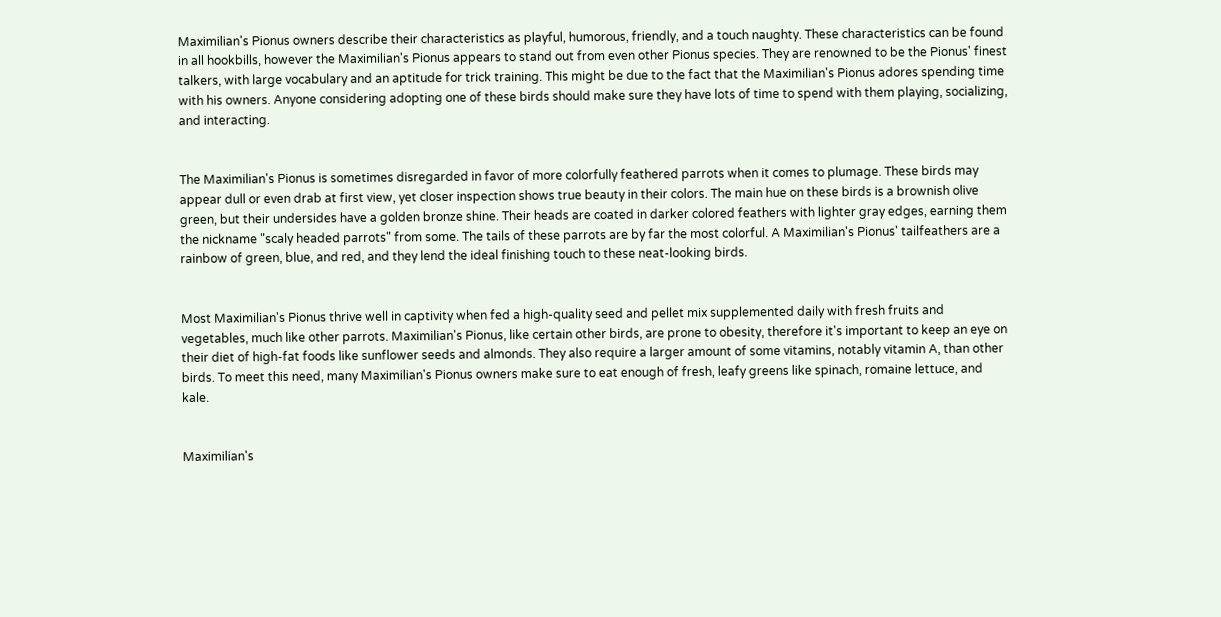Maximilian's Pionus owners describe their characteristics as playful, humorous, friendly, and a touch naughty. These characteristics can be found in all hookbills, however the Maximilian's Pionus appears to stand out from even other Pionus species. They are renowned to be the Pionus' finest talkers, with large vocabulary and an aptitude for trick training. This might be due to the fact that the Maximilian's Pionus adores spending time with his owners. Anyone considering adopting one of these birds should make sure they have lots of time to spend with them playing, socializing, and interacting.


The Maximilian's Pionus is sometimes disregarded in favor of more colorfully feathered parrots when it comes to plumage. These birds may appear dull or even drab at first view, yet closer inspection shows true beauty in their colors. The main hue on these birds is a brownish olive green, but their undersides have a golden bronze shine. Their heads are coated in darker colored feathers with lighter gray edges, earning them the nickname "scaly headed parrots" from some. The tails of these parrots are by far the most colorful. A Maximilian's Pionus' tailfeathers are a rainbow of green, blue, and red, and they lend the ideal finishing touch to these neat-looking birds.


Most Maximilian's Pionus thrive well in captivity when fed a high-quality seed and pellet mix supplemented daily with fresh fruits and vegetables, much like other parrots. Maximilian's Pionus, like certain other birds, are prone to obesity, therefore it's important to keep an eye on their diet of high-fat foods like sunflower seeds and almonds. They also require a larger amount of some vitamins, notably vitamin A, than other birds. To meet this need, many Maximilian's Pionus owners make sure to eat enough of fresh, leafy greens like spinach, romaine lettuce, and kale.


Maximilian's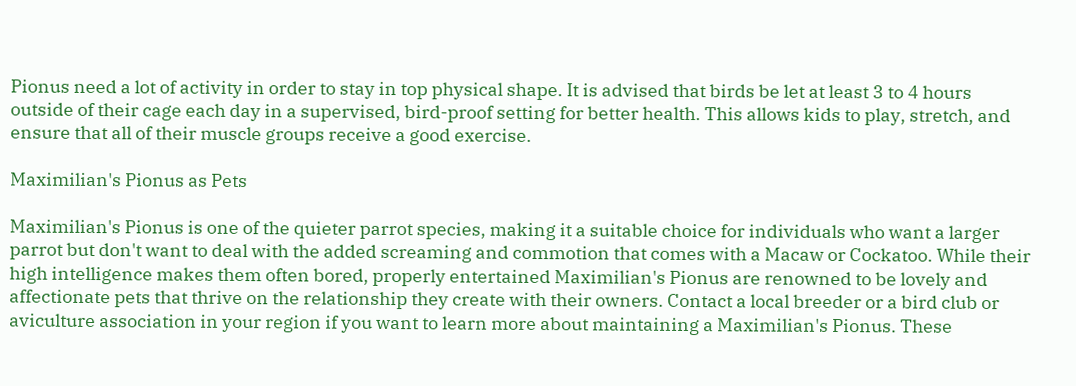Pionus need a lot of activity in order to stay in top physical shape. It is advised that birds be let at least 3 to 4 hours outside of their cage each day in a supervised, bird-proof setting for better health. This allows kids to play, stretch, and ensure that all of their muscle groups receive a good exercise.

Maximilian's Pionus as Pets

Maximilian's Pionus is one of the quieter parrot species, making it a suitable choice for individuals who want a larger parrot but don't want to deal with the added screaming and commotion that comes with a Macaw or Cockatoo. While their high intelligence makes them often bored, properly entertained Maximilian's Pionus are renowned to be lovely and affectionate pets that thrive on the relationship they create with their owners. Contact a local breeder or a bird club or aviculture association in your region if you want to learn more about maintaining a Maximilian's Pionus. These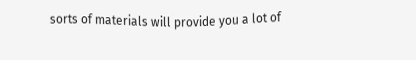sorts of materials will provide you a lot of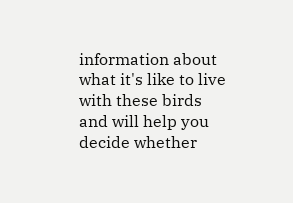information about what it's like to live with these birds and will help you decide whether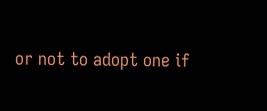or not to adopt one if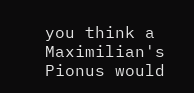you think a Maximilian's Pionus would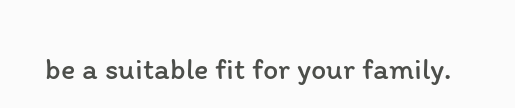be a suitable fit for your family.